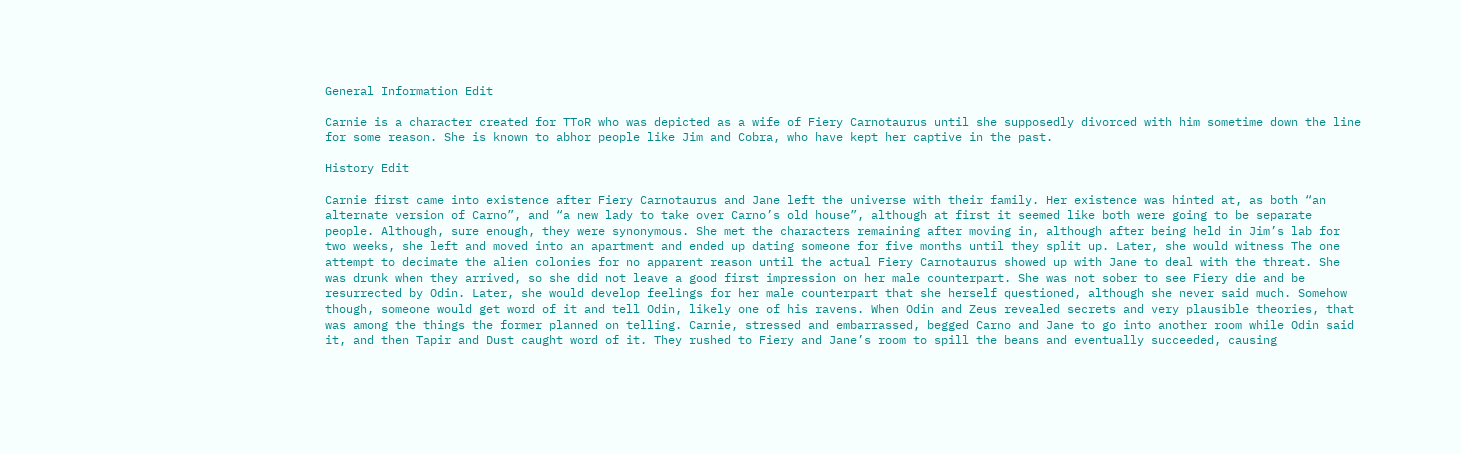General Information Edit

Carnie is a character created for TToR who was depicted as a wife of Fiery Carnotaurus until she supposedly divorced with him sometime down the line for some reason. She is known to abhor people like Jim and Cobra, who have kept her captive in the past.

History Edit

Carnie first came into existence after Fiery Carnotaurus and Jane left the universe with their family. Her existence was hinted at, as both “an alternate version of Carno”, and “a new lady to take over Carno’s old house”, although at first it seemed like both were going to be separate people. Although, sure enough, they were synonymous. She met the characters remaining after moving in, although after being held in Jim’s lab for two weeks, she left and moved into an apartment and ended up dating someone for five months until they split up. Later, she would witness The one attempt to decimate the alien colonies for no apparent reason until the actual Fiery Carnotaurus showed up with Jane to deal with the threat. She was drunk when they arrived, so she did not leave a good first impression on her male counterpart. She was not sober to see Fiery die and be resurrected by Odin. Later, she would develop feelings for her male counterpart that she herself questioned, although she never said much. Somehow though, someone would get word of it and tell Odin, likely one of his ravens. When Odin and Zeus revealed secrets and very plausible theories, that was among the things the former planned on telling. Carnie, stressed and embarrassed, begged Carno and Jane to go into another room while Odin said it, and then Tapir and Dust caught word of it. They rushed to Fiery and Jane’s room to spill the beans and eventually succeeded, causing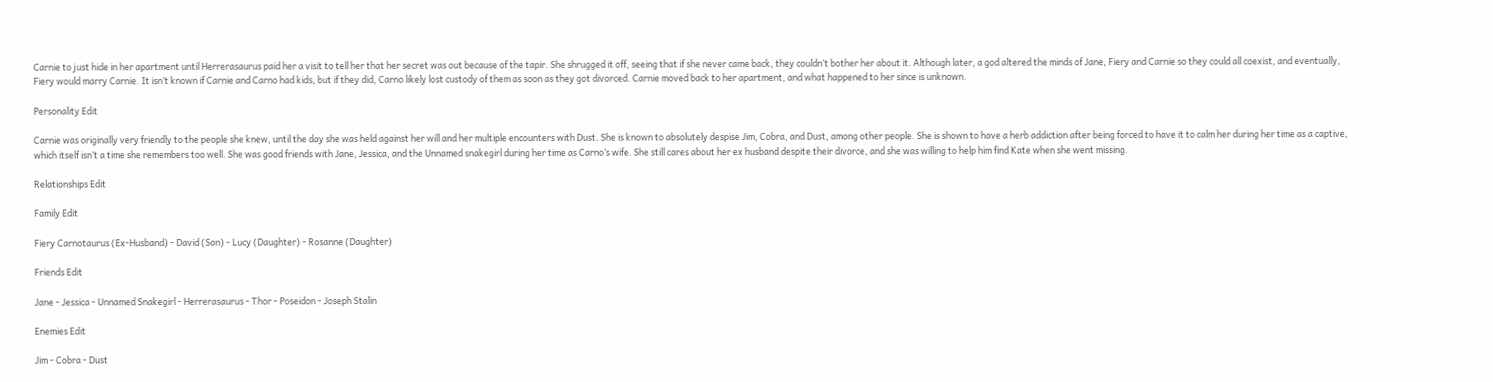Carnie to just hide in her apartment until Herrerasaurus paid her a visit to tell her that her secret was out because of the tapir. She shrugged it off, seeing that if she never came back, they couldn’t bother her about it. Although later, a god altered the minds of Jane, Fiery and Carnie so they could all coexist, and eventually, Fiery would marry Carnie. It isn’t known if Carnie and Carno had kids, but if they did, Carno likely lost custody of them as soon as they got divorced. Carnie moved back to her apartment, and what happened to her since is unknown.

Personality Edit

Carnie was originally very friendly to the people she knew, until the day she was held against her will and her multiple encounters with Dust. She is known to absolutely despise Jim, Cobra, and Dust, among other people. She is shown to have a herb addiction after being forced to have it to calm her during her time as a captive, which itself isn’t a time she remembers too well. She was good friends with Jane, Jessica, and the Unnamed snakegirl during her time as Carno’s wife. She still cares about her ex husband despite their divorce, and she was willing to help him find Kate when she went missing.

Relationships Edit

Family Edit

Fiery Carnotaurus (Ex-Husband) - David (Son) - Lucy (Daughter) - Rosanne (Daughter)

Friends Edit

Jane - Jessica - Unnamed Snakegirl - Herrerasaurus - Thor - Poseidon - Joseph Stalin

Enemies Edit

Jim - Cobra - Dust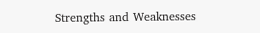Strengths and Weaknesses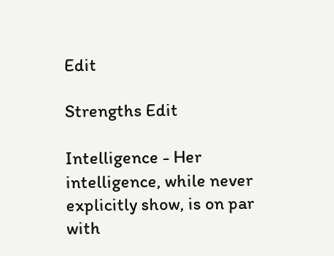Edit

Strengths Edit

Intelligence - Her intelligence, while never explicitly show, is on par with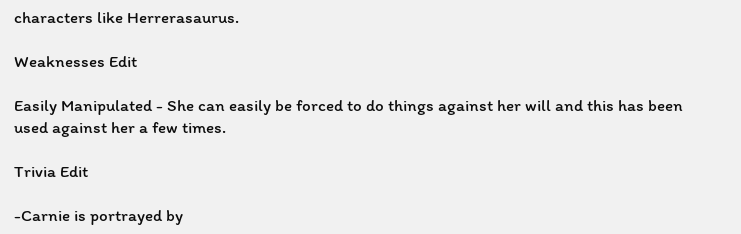characters like Herrerasaurus.

Weaknesses Edit

Easily Manipulated - She can easily be forced to do things against her will and this has been used against her a few times.

Trivia Edit

-Carnie is portrayed by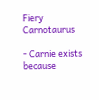Fiery Carnotaurus

- Carnie exists because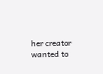her creator wanted to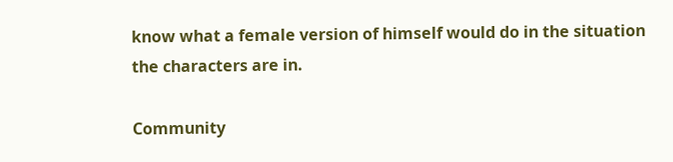know what a female version of himself would do in the situation the characters are in.

Community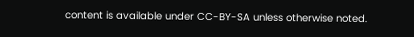content is available under CC-BY-SA unless otherwise noted.